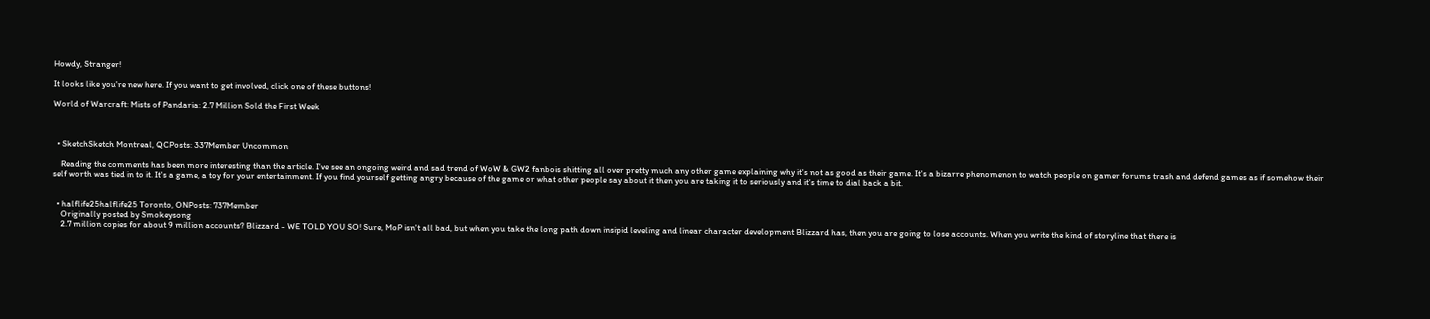Howdy, Stranger!

It looks like you're new here. If you want to get involved, click one of these buttons!

World of Warcraft: Mists of Pandaria: 2.7 Million Sold the First Week



  • SketchSketch Montreal, QCPosts: 337Member Uncommon

    Reading the comments has been more interesting than the article. I've see an ongoing weird and sad trend of WoW & GW2 fanbois shitting all over pretty much any other game explaining why it's not as good as their game. It's a bizarre phenomenon to watch people on gamer forums trash and defend games as if somehow their self worth was tied in to it. It's a game, a toy for your entertainment. If you find yourself getting angry because of the game or what other people say about it then you are taking it to seriously and it's time to dial back a bit.


  • halflife25halflife25 Toronto, ONPosts: 737Member
    Originally posted by Smokeysong
    2.7 million copies for about 9 million accounts? Blizzard - WE TOLD YOU SO! Sure, MoP isn't all bad, but when you take the long path down insipid leveling and linear character development Blizzard has, then you are going to lose accounts. When you write the kind of storyline that there is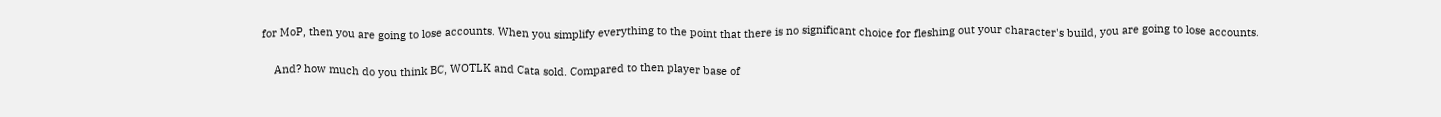for MoP, then you are going to lose accounts. When you simplify everything to the point that there is no significant choice for fleshing out your character's build, you are going to lose accounts.

    And? how much do you think BC, WOTLK and Cata sold. Compared to then player base of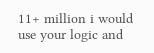11+ million i would use your logic and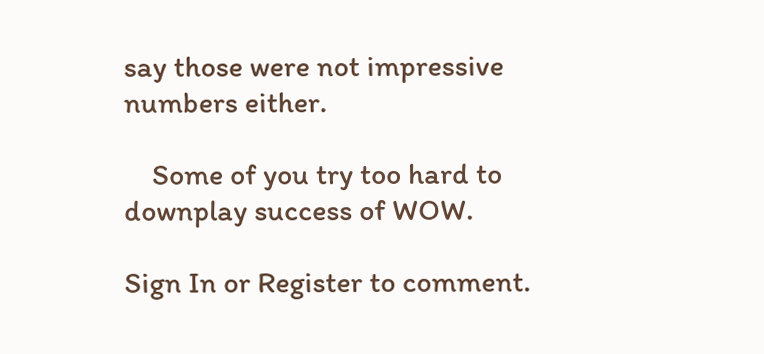say those were not impressive numbers either.

    Some of you try too hard to downplay success of WOW.

Sign In or Register to comment.